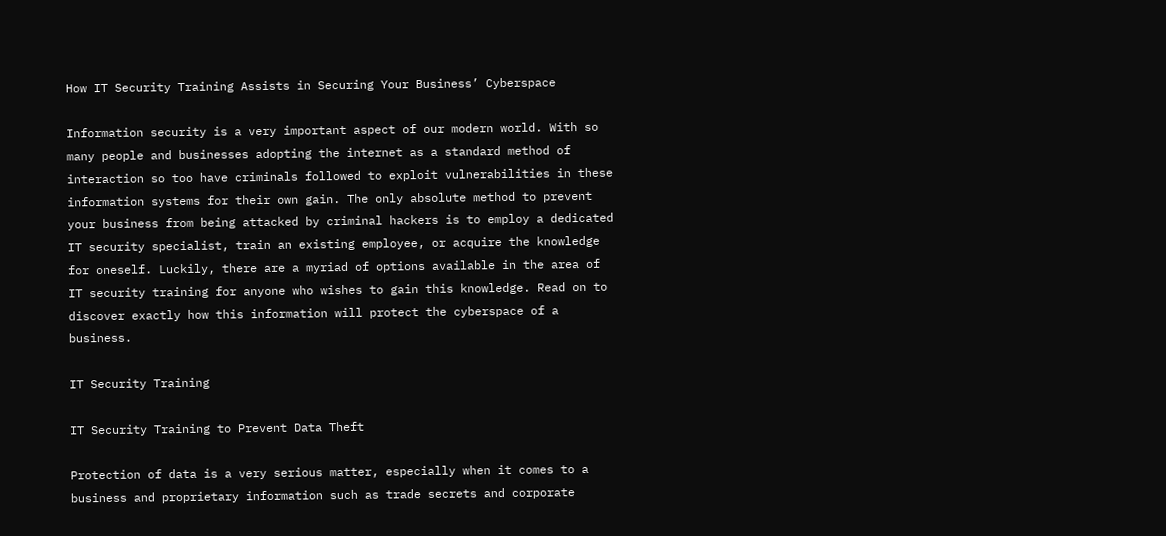How IT Security Training Assists in Securing Your Business’ Cyberspace

Information security is a very important aspect of our modern world. With so many people and businesses adopting the internet as a standard method of interaction so too have criminals followed to exploit vulnerabilities in these information systems for their own gain. The only absolute method to prevent your business from being attacked by criminal hackers is to employ a dedicated IT security specialist, train an existing employee, or acquire the knowledge for oneself. Luckily, there are a myriad of options available in the area of IT security training for anyone who wishes to gain this knowledge. Read on to discover exactly how this information will protect the cyberspace of a business.

IT Security Training

IT Security Training to Prevent Data Theft

Protection of data is a very serious matter, especially when it comes to a business and proprietary information such as trade secrets and corporate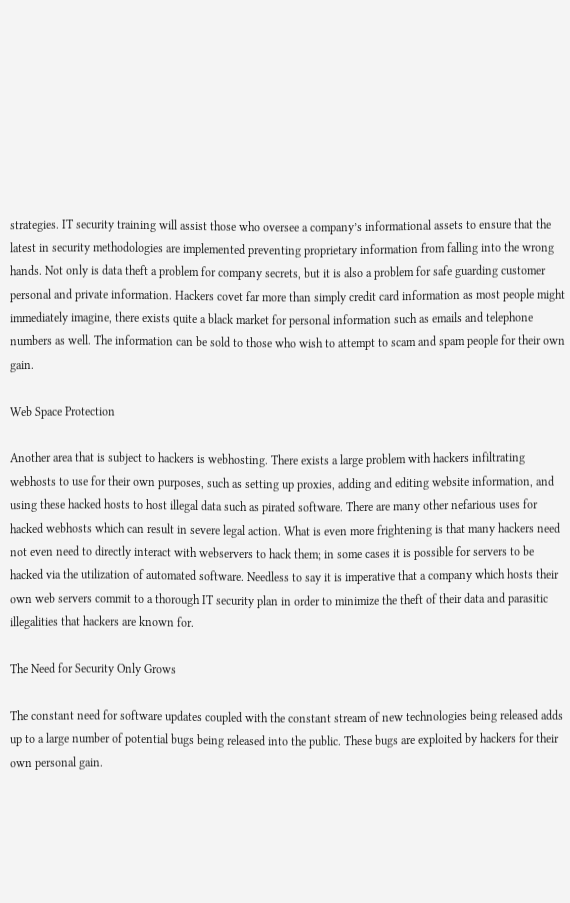strategies. IT security training will assist those who oversee a company’s informational assets to ensure that the latest in security methodologies are implemented preventing proprietary information from falling into the wrong hands. Not only is data theft a problem for company secrets, but it is also a problem for safe guarding customer personal and private information. Hackers covet far more than simply credit card information as most people might immediately imagine, there exists quite a black market for personal information such as emails and telephone numbers as well. The information can be sold to those who wish to attempt to scam and spam people for their own gain.

Web Space Protection

Another area that is subject to hackers is webhosting. There exists a large problem with hackers infiltrating webhosts to use for their own purposes, such as setting up proxies, adding and editing website information, and using these hacked hosts to host illegal data such as pirated software. There are many other nefarious uses for hacked webhosts which can result in severe legal action. What is even more frightening is that many hackers need not even need to directly interact with webservers to hack them; in some cases it is possible for servers to be hacked via the utilization of automated software. Needless to say it is imperative that a company which hosts their own web servers commit to a thorough IT security plan in order to minimize the theft of their data and parasitic illegalities that hackers are known for.

The Need for Security Only Grows

The constant need for software updates coupled with the constant stream of new technologies being released adds up to a large number of potential bugs being released into the public. These bugs are exploited by hackers for their own personal gain.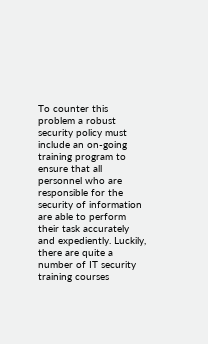To counter this problem a robust security policy must include an on-going training program to ensure that all personnel who are responsible for the security of information are able to perform their task accurately and expediently. Luckily, there are quite a number of IT security training courses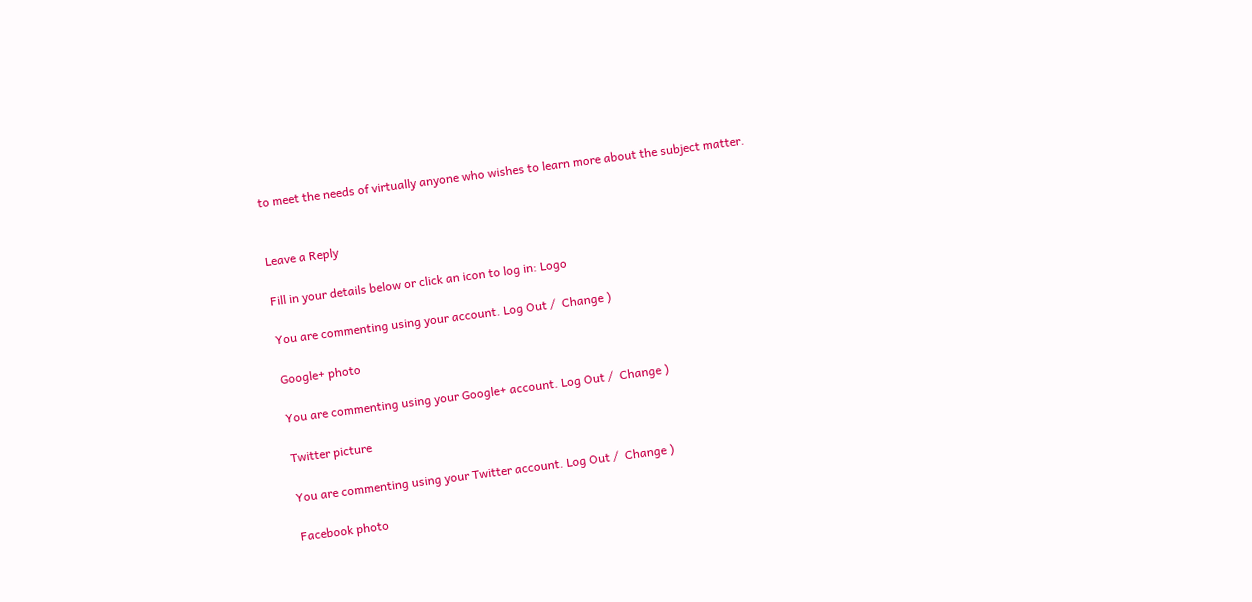to meet the needs of virtually anyone who wishes to learn more about the subject matter.


Leave a Reply

Fill in your details below or click an icon to log in: Logo

You are commenting using your account. Log Out /  Change )

Google+ photo

You are commenting using your Google+ account. Log Out /  Change )

Twitter picture

You are commenting using your Twitter account. Log Out /  Change )

Facebook photo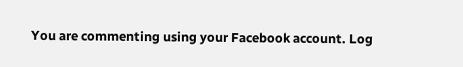You are commenting using your Facebook account. Log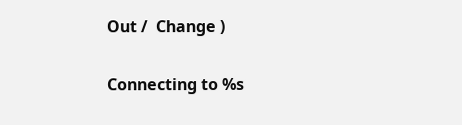Out /  Change )


Connecting to %s